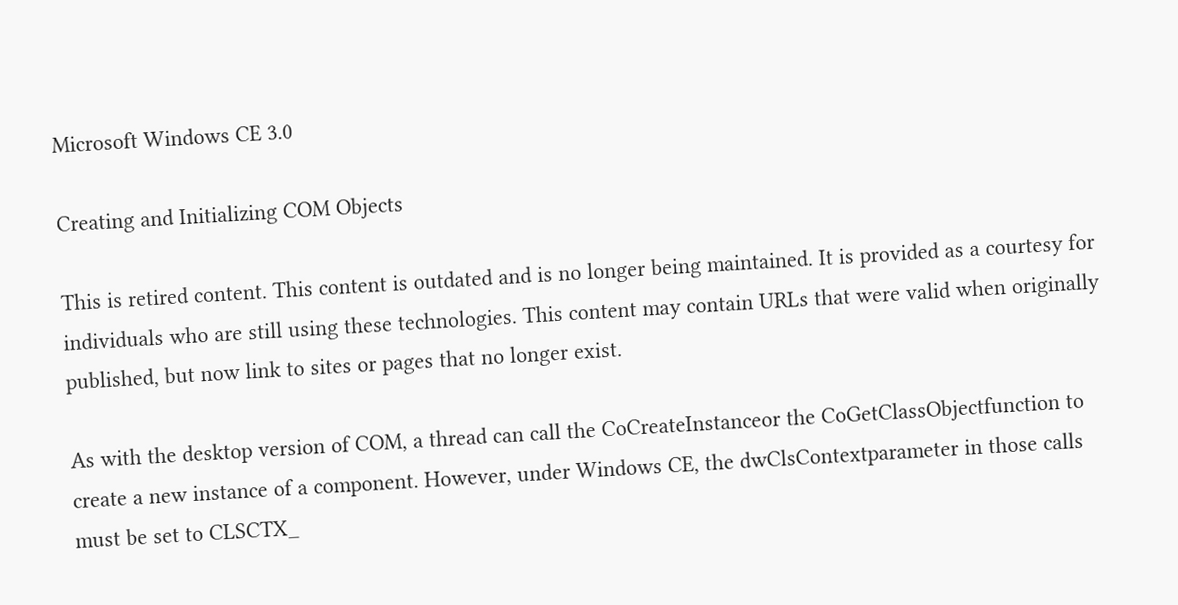Microsoft Windows CE 3.0

Creating and Initializing COM Objects

This is retired content. This content is outdated and is no longer being maintained. It is provided as a courtesy for individuals who are still using these technologies. This content may contain URLs that were valid when originally published, but now link to sites or pages that no longer exist.

As with the desktop version of COM, a thread can call the CoCreateInstanceor the CoGetClassObjectfunction to create a new instance of a component. However, under Windows CE, the dwClsContextparameter in those calls must be set to CLSCTX_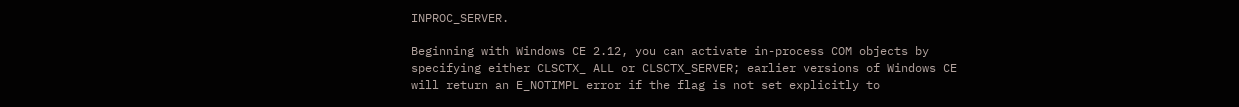INPROC_SERVER.

Beginning with Windows CE 2.12, you can activate in-process COM objects by specifying either CLSCTX_ ALL or CLSCTX_SERVER; earlier versions of Windows CE will return an E_NOTIMPL error if the flag is not set explicitly to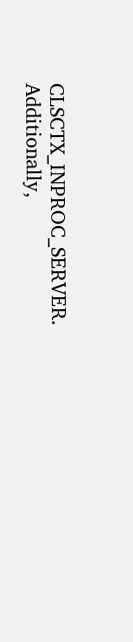CLSCTX_INPROC_SERVER. Additionally,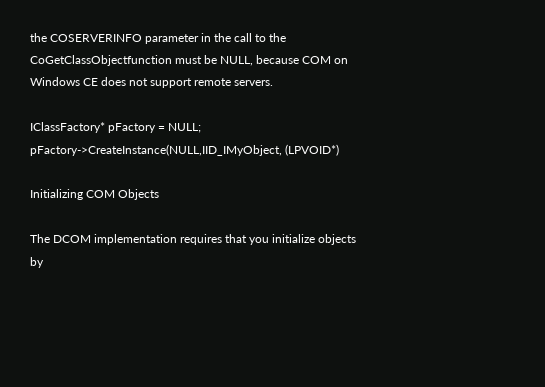the COSERVERINFO parameter in the call to the CoGetClassObjectfunction must be NULL, because COM on Windows CE does not support remote servers.

IClassFactory* pFactory = NULL;
pFactory->CreateInstance(NULL,IID_IMyObject, (LPVOID*)

Initializing COM Objects

The DCOM implementation requires that you initialize objects by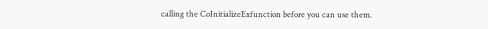calling the CoInitializeExfunction before you can use them.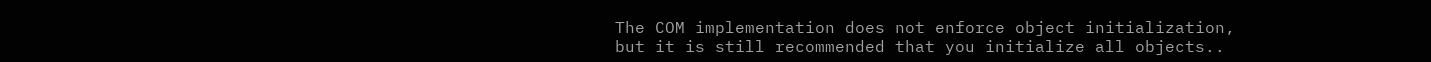The COM implementation does not enforce object initialization, but it is still recommended that you initialize all objects..